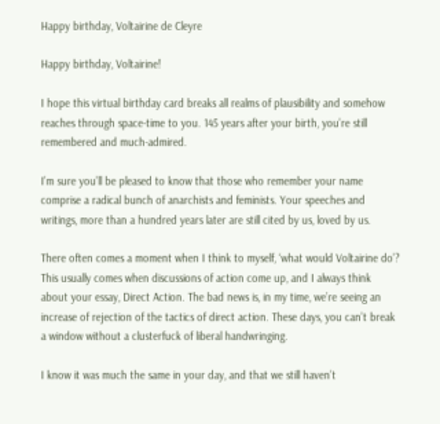Happy birthday, Voltairine de Cleyre

Happy birthday, Voltairine!

I hope this virtual birthday card breaks all realms of plausibility and somehow reaches through space-time to you. 145 years after your birth, you’re still remembered and much-admired.

I’m sure you’ll be pleased to know that those who remember your name comprise a radical bunch of anarchists and feminists. Your speeches and writings, more than a hundred years later are still cited by us, loved by us.

There often comes a moment when I think to myself, ‘what would Voltairine do’? This usually comes when discussions of action come up, and I always think about your essay, Direct Action. The bad news is, in my time, we’re seeing an increase of rejection of the tactics of direct action. These days, you can’t break a window without a clusterfuck of liberal handwringing.

I know it was much the same in your day, and that we still haven’t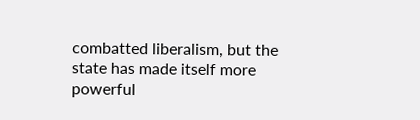combatted liberalism, but the state has made itself more powerful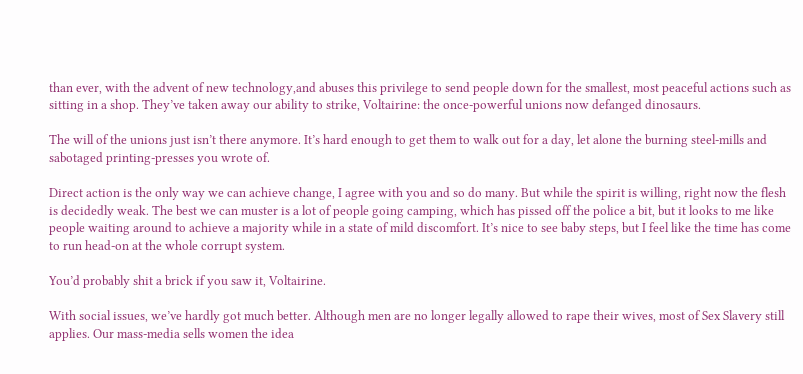than ever, with the advent of new technology,and abuses this privilege to send people down for the smallest, most peaceful actions such as sitting in a shop. They’ve taken away our ability to strike, Voltairine: the once-powerful unions now defanged dinosaurs.

The will of the unions just isn’t there anymore. It’s hard enough to get them to walk out for a day, let alone the burning steel-mills and sabotaged printing-presses you wrote of.

Direct action is the only way we can achieve change, I agree with you and so do many. But while the spirit is willing, right now the flesh is decidedly weak. The best we can muster is a lot of people going camping, which has pissed off the police a bit, but it looks to me like people waiting around to achieve a majority while in a state of mild discomfort. It’s nice to see baby steps, but I feel like the time has come to run head-on at the whole corrupt system.

You’d probably shit a brick if you saw it, Voltairine.

With social issues, we’ve hardly got much better. Although men are no longer legally allowed to rape their wives, most of Sex Slavery still applies. Our mass-media sells women the idea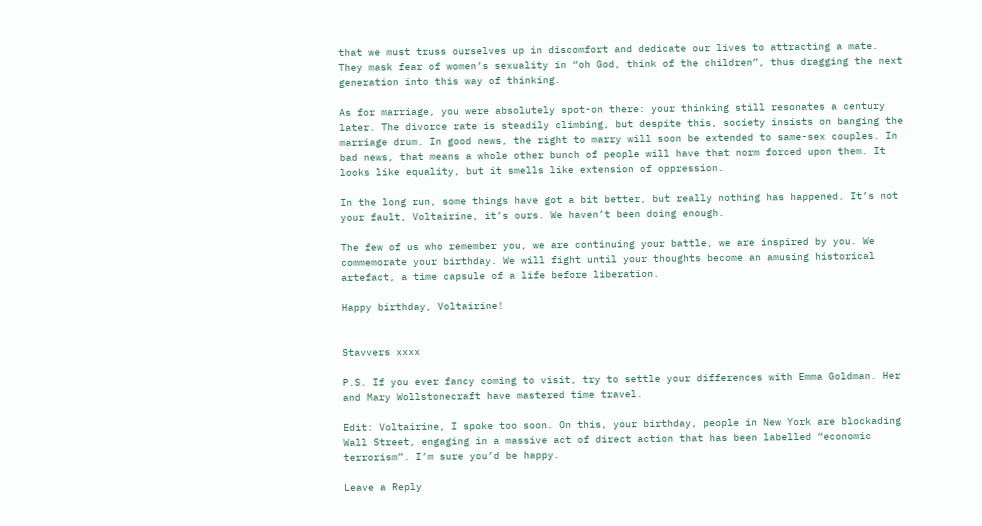that we must truss ourselves up in discomfort and dedicate our lives to attracting a mate. They mask fear of women’s sexuality in “oh God, think of the children”, thus dragging the next generation into this way of thinking.

As for marriage, you were absolutely spot-on there: your thinking still resonates a century later. The divorce rate is steadily climbing, but despite this, society insists on banging the marriage drum. In good news, the right to marry will soon be extended to same-sex couples. In bad news, that means a whole other bunch of people will have that norm forced upon them. It looks like equality, but it smells like extension of oppression.

In the long run, some things have got a bit better, but really nothing has happened. It’s not your fault, Voltairine, it’s ours. We haven’t been doing enough.

The few of us who remember you, we are continuing your battle, we are inspired by you. We commemorate your birthday. We will fight until your thoughts become an amusing historical artefact, a time capsule of a life before liberation.

Happy birthday, Voltairine!


Stavvers xxxx

P.S. If you ever fancy coming to visit, try to settle your differences with Emma Goldman. Her and Mary Wollstonecraft have mastered time travel.

Edit: Voltairine, I spoke too soon. On this, your birthday, people in New York are blockading Wall Street, engaging in a massive act of direct action that has been labelled “economic terrorism”. I’m sure you’d be happy.

Leave a Reply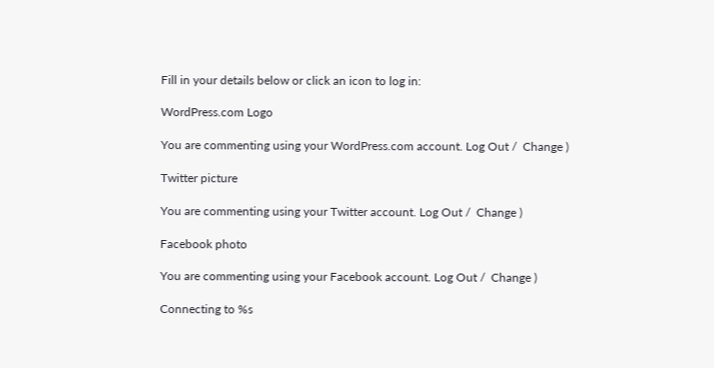Fill in your details below or click an icon to log in:

WordPress.com Logo

You are commenting using your WordPress.com account. Log Out /  Change )

Twitter picture

You are commenting using your Twitter account. Log Out /  Change )

Facebook photo

You are commenting using your Facebook account. Log Out /  Change )

Connecting to %s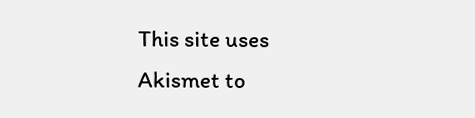This site uses Akismet to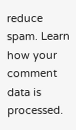reduce spam. Learn how your comment data is processed.